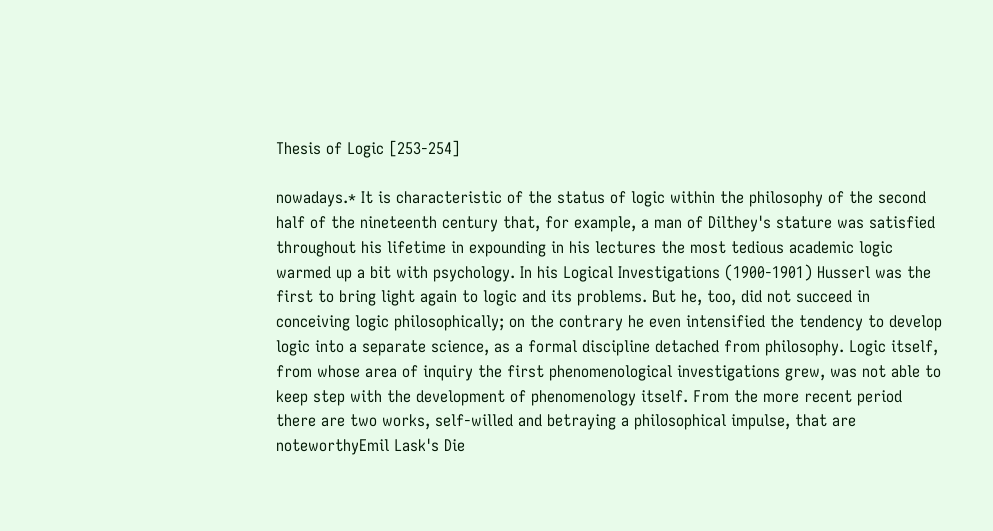Thesis of Logic [253-254]

nowadays.* It is characteristic of the status of logic within the philosophy of the second half of the nineteenth century that, for example, a man of Dilthey's stature was satisfied throughout his lifetime in expounding in his lectures the most tedious academic logic warmed up a bit with psychology. In his Logical Investigations (1900-1901) Husserl was the first to bring light again to logic and its problems. But he, too, did not succeed in conceiving logic philosophically; on the contrary he even intensified the tendency to develop logic into a separate science, as a formal discipline detached from philosophy. Logic itself, from whose area of inquiry the first phenomenological investigations grew, was not able to keep step with the development of phenomenology itself. From the more recent period there are two works, self-willed and betraying a philosophical impulse, that are noteworthyEmil Lask's Die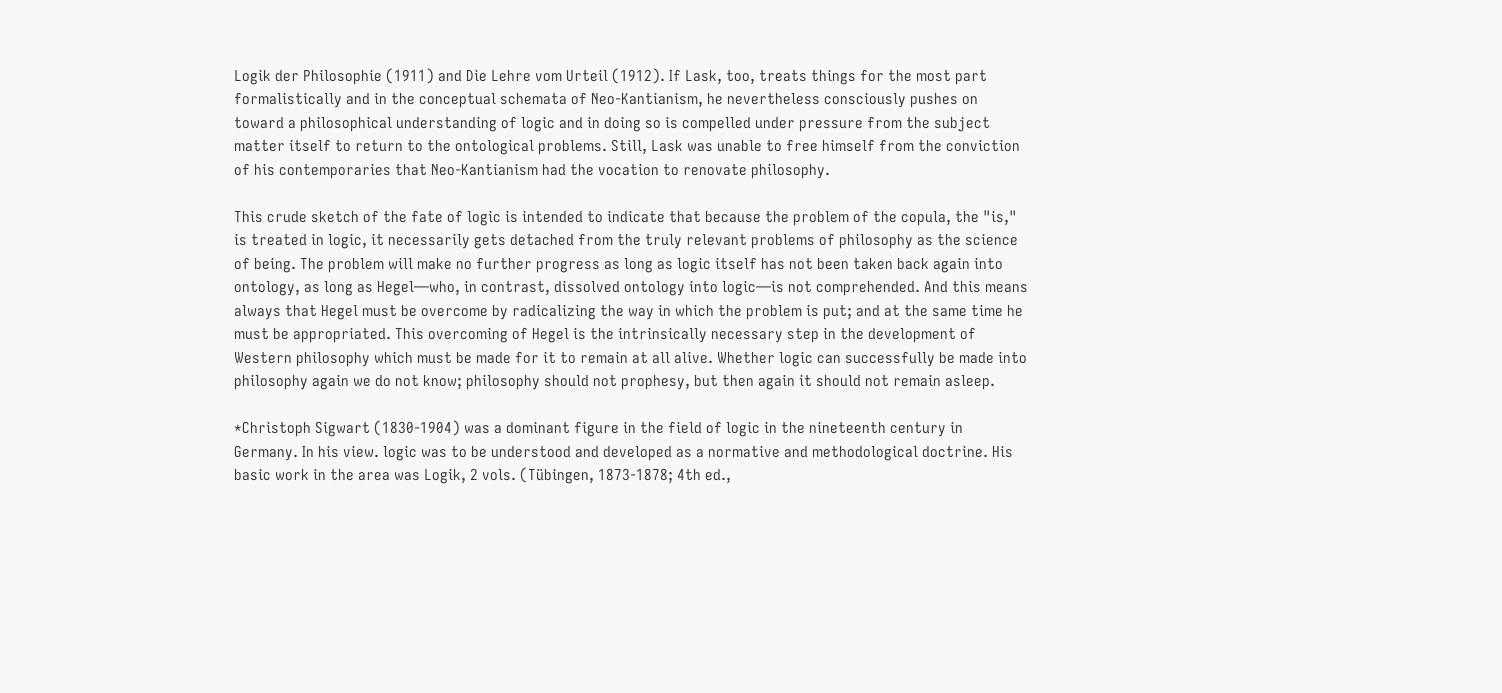Logik der Philosophie (1911) and Die Lehre vom Urteil (1912). If Lask, too, treats things for the most part formalistically and in the conceptual schemata of Neo-Kantianism, he nevertheless consciously pushes on toward a philosophical understanding of logic and in doing so is compelled under pressure from the subject matter itself to return to the ontological problems. Still, Lask was unable to free himself from the conviction of his contemporaries that Neo-Kantianism had the vocation to renovate philosophy.

This crude sketch of the fate of logic is intended to indicate that because the problem of the copula, the "is," is treated in logic, it necessarily gets detached from the truly relevant problems of philosophy as the science of being. The problem will make no further progress as long as logic itself has not been taken back again into ontology, as long as Hegel—who, in contrast, dissolved ontology into logic—is not comprehended. And this means always that Hegel must be overcome by radicalizing the way in which the problem is put; and at the same time he must be appropriated. This overcoming of Hegel is the intrinsically necessary step in the development of Western philosophy which must be made for it to remain at all alive. Whether logic can successfully be made into philosophy again we do not know; philosophy should not prophesy, but then again it should not remain asleep.

*Christoph Sigwart (1830-1904) was a dominant figure in the field of logic in the nineteenth century in Germany. In his view. logic was to be understood and developed as a normative and methodological doctrine. His basic work in the area was Logik, 2 vols. (Tübingen, 1873-1878; 4th ed.,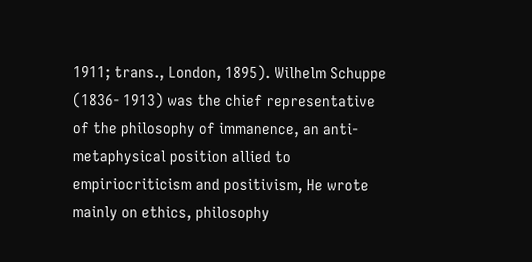1911; trans., London, 1895). Wilhelm Schuppe (1836- 1913) was the chief representative of the philosophy of immanence, an anti-metaphysical position allied to empiriocriticism and positivism, He wrote mainly on ethics, philosophy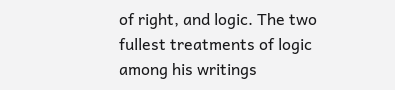of right, and logic. The two fullest treatments of logic among his writings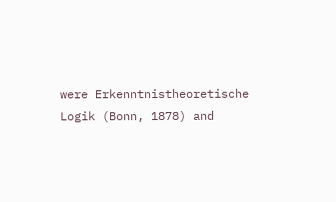were Erkenntnistheoretische Logik (Bonn, 1878) and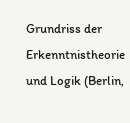Grundriss der Erkenntnistheorie und Logik (Berlin,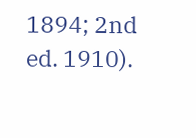1894; 2nd ed. 1910).